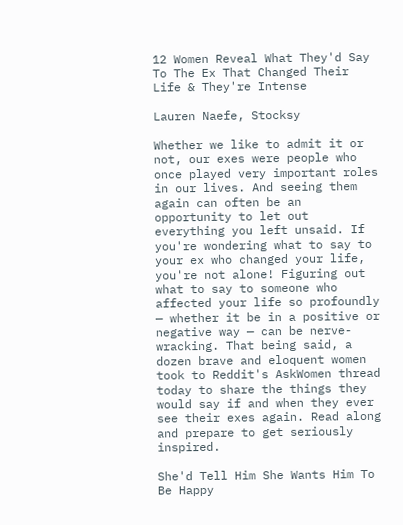12 Women Reveal What They'd Say To The Ex That Changed Their Life & They're Intense

Lauren Naefe, Stocksy

Whether we like to admit it or not, our exes were people who once played very important roles in our lives. And seeing them again can often be an opportunity to let out everything you left unsaid. If you're wondering what to say to your ex who changed your life, you're not alone! Figuring out what to say to someone who affected your life so profoundly — whether it be in a positive or negative way — can be nerve-wracking. That being said, a dozen brave and eloquent women took to Reddit's AskWomen thread today to share the things they would say if and when they ever see their exes again. Read along and prepare to get seriously inspired.

She'd Tell Him She Wants Him To Be Happy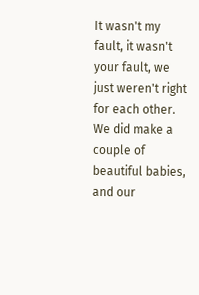It wasn't my fault, it wasn't your fault, we just weren't right for each other. We did make a couple of beautiful babies, and our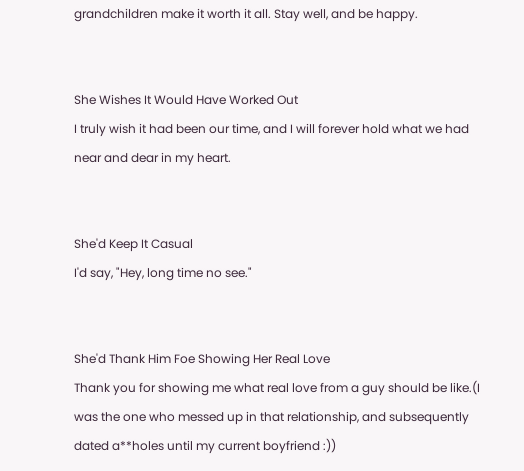grandchildren make it worth it all. Stay well, and be happy.


She Wishes It Would Have Worked Out
I truly wish it had been our time, and I will forever hold what we had near and dear in my heart.


She'd Keep It Casual
I'd say, "Hey, long time no see."


She'd Thank Him Foe Showing Her Real Love
Thank you for showing me what real love from a guy should be like.(I was the one who messed up in that relationship, and subsequently dated a**holes until my current boyfriend :))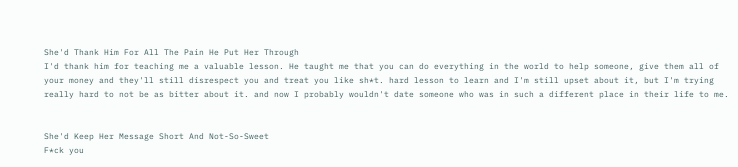She'd Thank Him For All The Pain He Put Her Through
I'd thank him for teaching me a valuable lesson. He taught me that you can do everything in the world to help someone, give them all of your money and they'll still disrespect you and treat you like sh*t. hard lesson to learn and I'm still upset about it, but I'm trying really hard to not be as bitter about it. and now I probably wouldn't date someone who was in such a different place in their life to me.


She'd Keep Her Message Short And Not-So-Sweet
F*ck you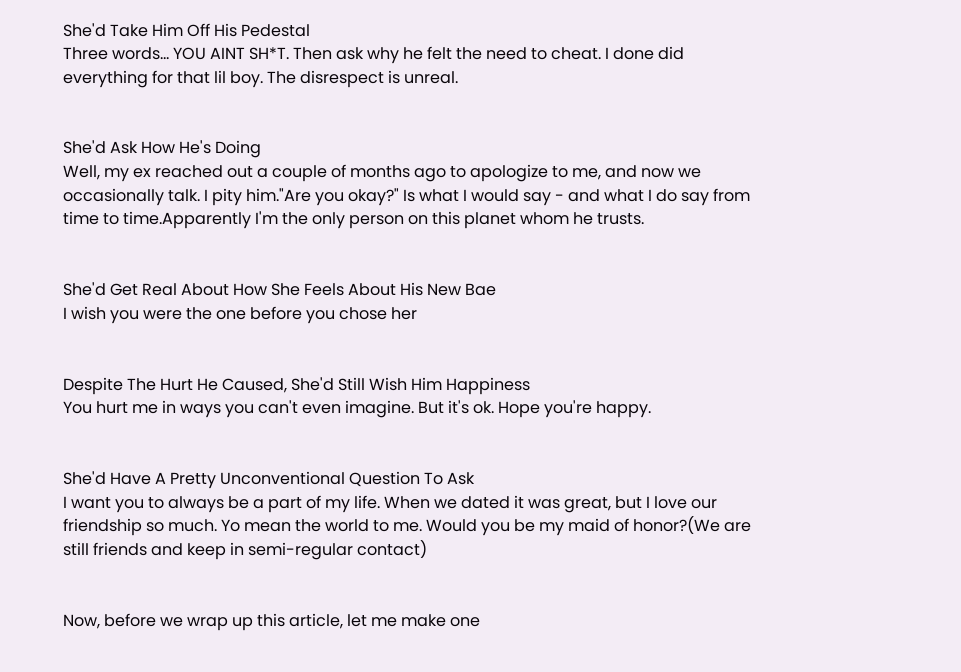She'd Take Him Off His Pedestal
Three words... YOU AINT SH*T. Then ask why he felt the need to cheat. I done did everything for that lil boy. The disrespect is unreal.


She'd Ask How He's Doing
Well, my ex reached out a couple of months ago to apologize to me, and now we occasionally talk. I pity him."Are you okay?" Is what I would say - and what I do say from time to time.Apparently I'm the only person on this planet whom he trusts.


She'd Get Real About How She Feels About His New Bae
I wish you were the one before you chose her


Despite The Hurt He Caused, She'd Still Wish Him Happiness
You hurt me in ways you can't even imagine. But it's ok. Hope you're happy.


She'd Have A Pretty Unconventional Question To Ask
I want you to always be a part of my life. When we dated it was great, but I love our friendship so much. Yo mean the world to me. Would you be my maid of honor?(We are still friends and keep in semi-regular contact)


Now, before we wrap up this article, let me make one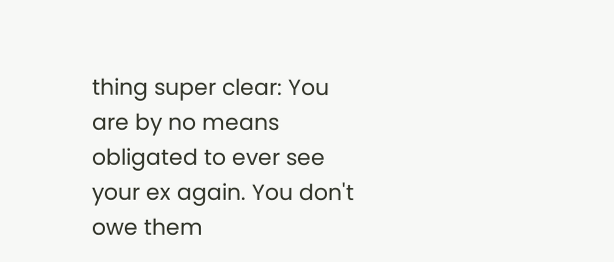thing super clear: You are by no means obligated to ever see your ex again. You don't owe them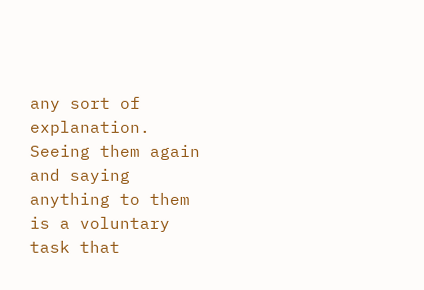any sort of explanation. Seeing them again and saying anything to them is a voluntary task that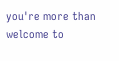you're more than welcome to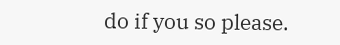do if you so please.